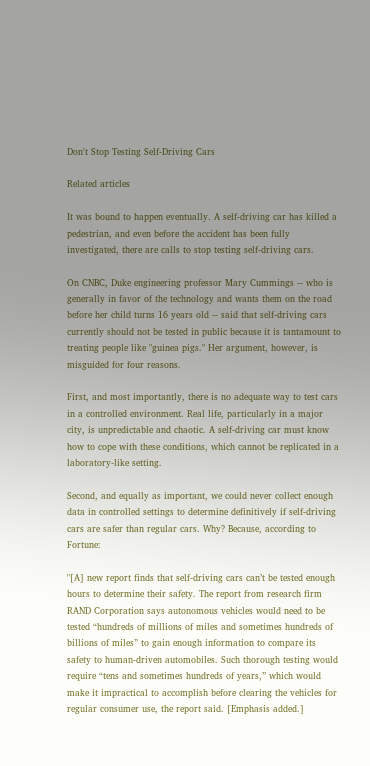Don't Stop Testing Self-Driving Cars

Related articles

It was bound to happen eventually. A self-driving car has killed a pedestrian, and even before the accident has been fully investigated, there are calls to stop testing self-driving cars.

On CNBC, Duke engineering professor Mary Cummings -- who is generally in favor of the technology and wants them on the road before her child turns 16 years old -- said that self-driving cars currently should not be tested in public because it is tantamount to treating people like "guinea pigs." Her argument, however, is misguided for four reasons.

First, and most importantly, there is no adequate way to test cars in a controlled environment. Real life, particularly in a major city, is unpredictable and chaotic. A self-driving car must know how to cope with these conditions, which cannot be replicated in a laboratory-like setting.

Second, and equally as important, we could never collect enough data in controlled settings to determine definitively if self-driving cars are safer than regular cars. Why? Because, according to Fortune:

"[A] new report finds that self-driving cars can’t be tested enough hours to determine their safety. The report from research firm RAND Corporation says autonomous vehicles would need to be tested “hundreds of millions of miles and sometimes hundreds of billions of miles” to gain enough information to compare its safety to human-driven automobiles. Such thorough testing would require “tens and sometimes hundreds of years,” which would make it impractical to accomplish before clearing the vehicles for regular consumer use, the report said. [Emphasis added.]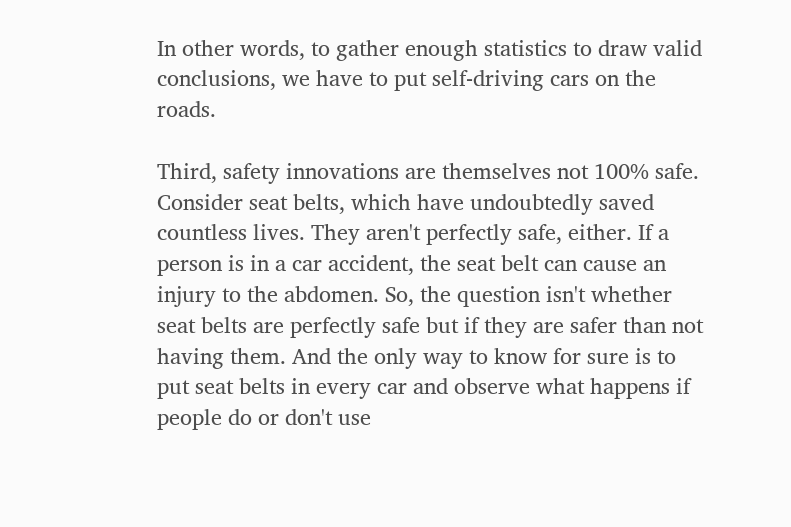In other words, to gather enough statistics to draw valid conclusions, we have to put self-driving cars on the roads.

Third, safety innovations are themselves not 100% safe. Consider seat belts, which have undoubtedly saved countless lives. They aren't perfectly safe, either. If a person is in a car accident, the seat belt can cause an injury to the abdomen. So, the question isn't whether seat belts are perfectly safe but if they are safer than not having them. And the only way to know for sure is to put seat belts in every car and observe what happens if people do or don't use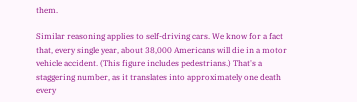them.

Similar reasoning applies to self-driving cars. We know for a fact that, every single year, about 38,000 Americans will die in a motor vehicle accident. (This figure includes pedestrians.) That's a staggering number, as it translates into approximately one death every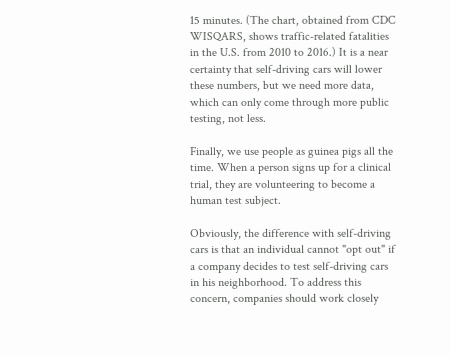15 minutes. (The chart, obtained from CDC WISQARS, shows traffic-related fatalities in the U.S. from 2010 to 2016.) It is a near certainty that self-driving cars will lower these numbers, but we need more data, which can only come through more public testing, not less.

Finally, we use people as guinea pigs all the time. When a person signs up for a clinical trial, they are volunteering to become a human test subject.

Obviously, the difference with self-driving cars is that an individual cannot "opt out" if a company decides to test self-driving cars in his neighborhood. To address this concern, companies should work closely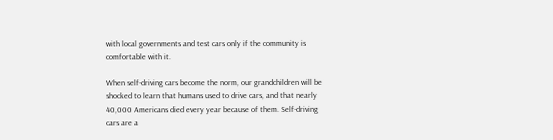with local governments and test cars only if the community is comfortable with it.

When self-driving cars become the norm, our grandchildren will be shocked to learn that humans used to drive cars, and that nearly 40,000 Americans died every year because of them. Self-driving cars are a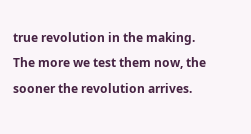true revolution in the making. The more we test them now, the sooner the revolution arrives.